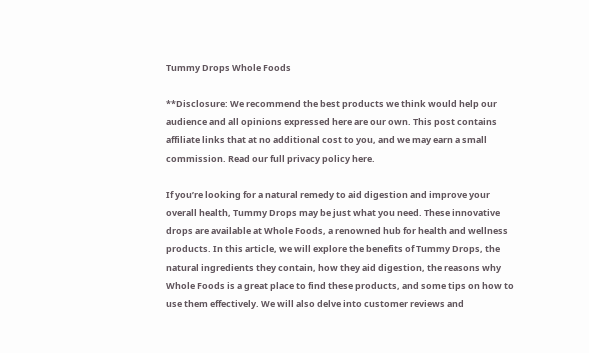Tummy Drops Whole Foods

**Disclosure: We recommend the best products we think would help our audience and all opinions expressed here are our own. This post contains affiliate links that at no additional cost to you, and we may earn a small commission. Read our full privacy policy here.

If you’re looking for a natural remedy to aid digestion and improve your overall health, Tummy Drops may be just what you need. These innovative drops are available at Whole Foods, a renowned hub for health and wellness products. In this article, we will explore the benefits of Tummy Drops, the natural ingredients they contain, how they aid digestion, the reasons why Whole Foods is a great place to find these products, and some tips on how to use them effectively. We will also delve into customer reviews and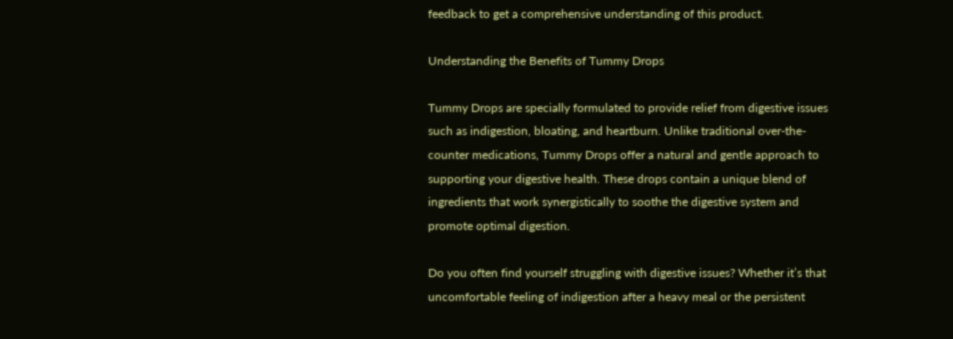feedback to get a comprehensive understanding of this product.

Understanding the Benefits of Tummy Drops

Tummy Drops are specially formulated to provide relief from digestive issues such as indigestion, bloating, and heartburn. Unlike traditional over-the-counter medications, Tummy Drops offer a natural and gentle approach to supporting your digestive health. These drops contain a unique blend of ingredients that work synergistically to soothe the digestive system and promote optimal digestion.

Do you often find yourself struggling with digestive issues? Whether it’s that uncomfortable feeling of indigestion after a heavy meal or the persistent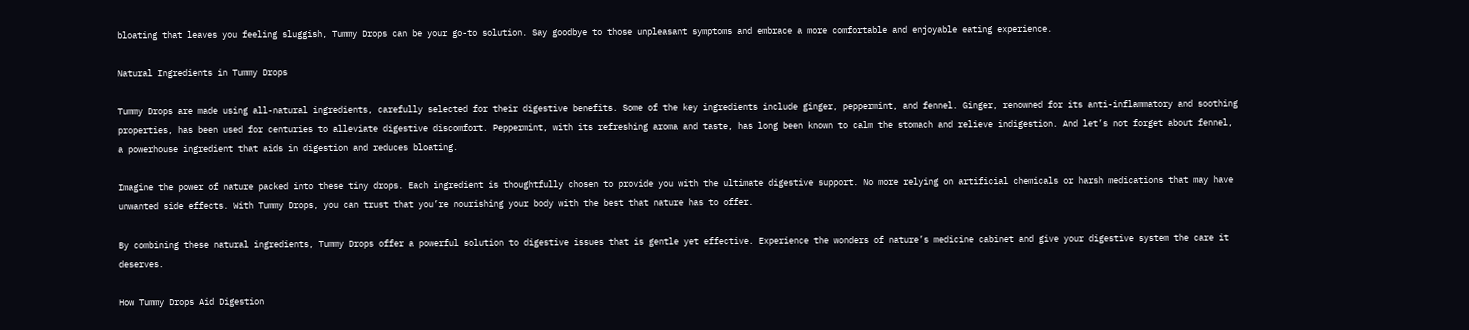bloating that leaves you feeling sluggish, Tummy Drops can be your go-to solution. Say goodbye to those unpleasant symptoms and embrace a more comfortable and enjoyable eating experience.

Natural Ingredients in Tummy Drops

Tummy Drops are made using all-natural ingredients, carefully selected for their digestive benefits. Some of the key ingredients include ginger, peppermint, and fennel. Ginger, renowned for its anti-inflammatory and soothing properties, has been used for centuries to alleviate digestive discomfort. Peppermint, with its refreshing aroma and taste, has long been known to calm the stomach and relieve indigestion. And let’s not forget about fennel, a powerhouse ingredient that aids in digestion and reduces bloating.

Imagine the power of nature packed into these tiny drops. Each ingredient is thoughtfully chosen to provide you with the ultimate digestive support. No more relying on artificial chemicals or harsh medications that may have unwanted side effects. With Tummy Drops, you can trust that you’re nourishing your body with the best that nature has to offer.

By combining these natural ingredients, Tummy Drops offer a powerful solution to digestive issues that is gentle yet effective. Experience the wonders of nature’s medicine cabinet and give your digestive system the care it deserves.

How Tummy Drops Aid Digestion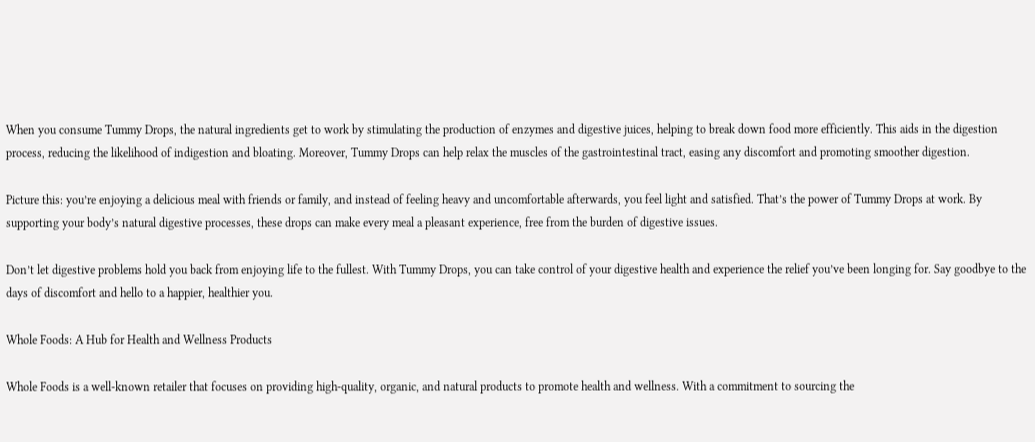When you consume Tummy Drops, the natural ingredients get to work by stimulating the production of enzymes and digestive juices, helping to break down food more efficiently. This aids in the digestion process, reducing the likelihood of indigestion and bloating. Moreover, Tummy Drops can help relax the muscles of the gastrointestinal tract, easing any discomfort and promoting smoother digestion.

Picture this: you’re enjoying a delicious meal with friends or family, and instead of feeling heavy and uncomfortable afterwards, you feel light and satisfied. That’s the power of Tummy Drops at work. By supporting your body’s natural digestive processes, these drops can make every meal a pleasant experience, free from the burden of digestive issues.

Don’t let digestive problems hold you back from enjoying life to the fullest. With Tummy Drops, you can take control of your digestive health and experience the relief you’ve been longing for. Say goodbye to the days of discomfort and hello to a happier, healthier you.

Whole Foods: A Hub for Health and Wellness Products

Whole Foods is a well-known retailer that focuses on providing high-quality, organic, and natural products to promote health and wellness. With a commitment to sourcing the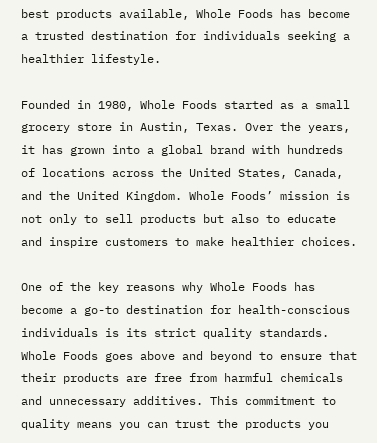best products available, Whole Foods has become a trusted destination for individuals seeking a healthier lifestyle.

Founded in 1980, Whole Foods started as a small grocery store in Austin, Texas. Over the years, it has grown into a global brand with hundreds of locations across the United States, Canada, and the United Kingdom. Whole Foods’ mission is not only to sell products but also to educate and inspire customers to make healthier choices.

One of the key reasons why Whole Foods has become a go-to destination for health-conscious individuals is its strict quality standards. Whole Foods goes above and beyond to ensure that their products are free from harmful chemicals and unnecessary additives. This commitment to quality means you can trust the products you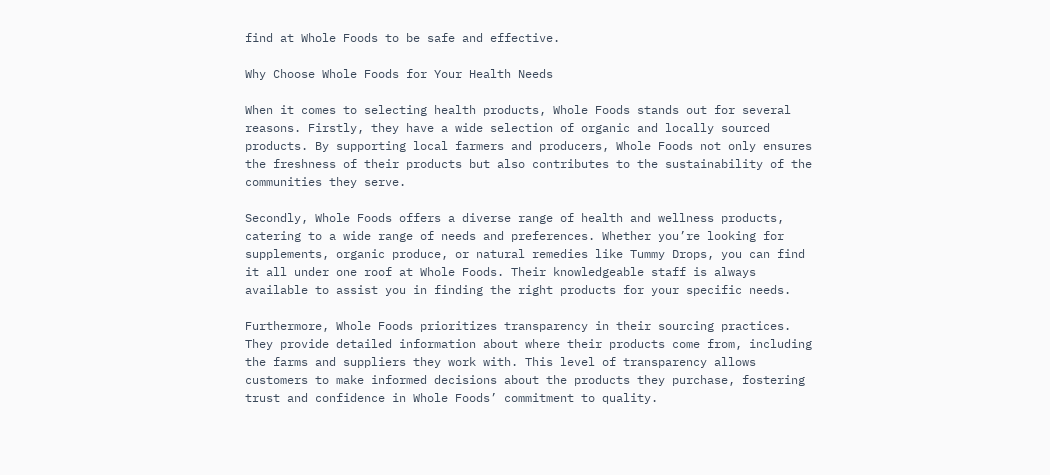find at Whole Foods to be safe and effective.

Why Choose Whole Foods for Your Health Needs

When it comes to selecting health products, Whole Foods stands out for several reasons. Firstly, they have a wide selection of organic and locally sourced products. By supporting local farmers and producers, Whole Foods not only ensures the freshness of their products but also contributes to the sustainability of the communities they serve.

Secondly, Whole Foods offers a diverse range of health and wellness products, catering to a wide range of needs and preferences. Whether you’re looking for supplements, organic produce, or natural remedies like Tummy Drops, you can find it all under one roof at Whole Foods. Their knowledgeable staff is always available to assist you in finding the right products for your specific needs.

Furthermore, Whole Foods prioritizes transparency in their sourcing practices. They provide detailed information about where their products come from, including the farms and suppliers they work with. This level of transparency allows customers to make informed decisions about the products they purchase, fostering trust and confidence in Whole Foods’ commitment to quality.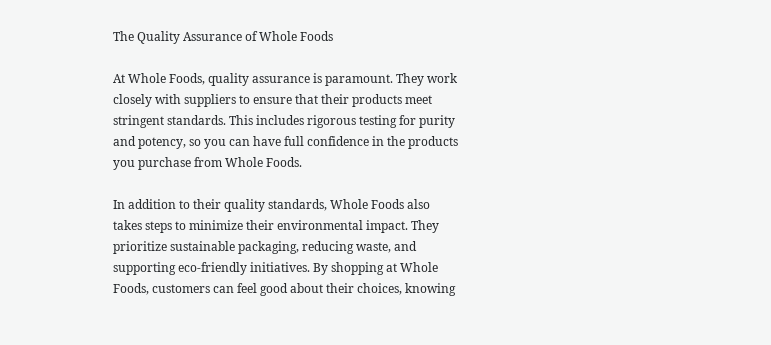The Quality Assurance of Whole Foods

At Whole Foods, quality assurance is paramount. They work closely with suppliers to ensure that their products meet stringent standards. This includes rigorous testing for purity and potency, so you can have full confidence in the products you purchase from Whole Foods.

In addition to their quality standards, Whole Foods also takes steps to minimize their environmental impact. They prioritize sustainable packaging, reducing waste, and supporting eco-friendly initiatives. By shopping at Whole Foods, customers can feel good about their choices, knowing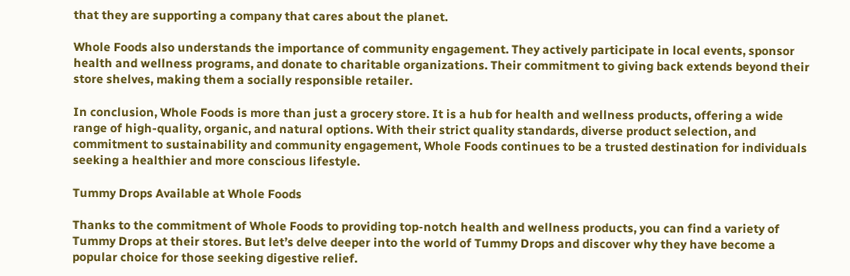that they are supporting a company that cares about the planet.

Whole Foods also understands the importance of community engagement. They actively participate in local events, sponsor health and wellness programs, and donate to charitable organizations. Their commitment to giving back extends beyond their store shelves, making them a socially responsible retailer.

In conclusion, Whole Foods is more than just a grocery store. It is a hub for health and wellness products, offering a wide range of high-quality, organic, and natural options. With their strict quality standards, diverse product selection, and commitment to sustainability and community engagement, Whole Foods continues to be a trusted destination for individuals seeking a healthier and more conscious lifestyle.

Tummy Drops Available at Whole Foods

Thanks to the commitment of Whole Foods to providing top-notch health and wellness products, you can find a variety of Tummy Drops at their stores. But let’s delve deeper into the world of Tummy Drops and discover why they have become a popular choice for those seeking digestive relief.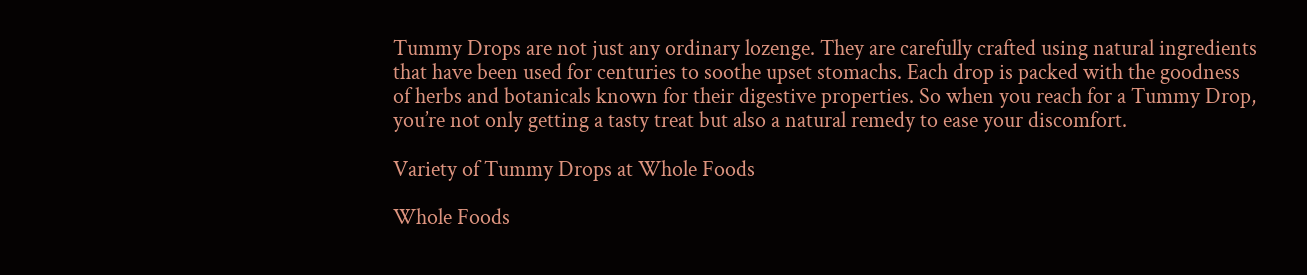Tummy Drops are not just any ordinary lozenge. They are carefully crafted using natural ingredients that have been used for centuries to soothe upset stomachs. Each drop is packed with the goodness of herbs and botanicals known for their digestive properties. So when you reach for a Tummy Drop, you’re not only getting a tasty treat but also a natural remedy to ease your discomfort.

Variety of Tummy Drops at Whole Foods

Whole Foods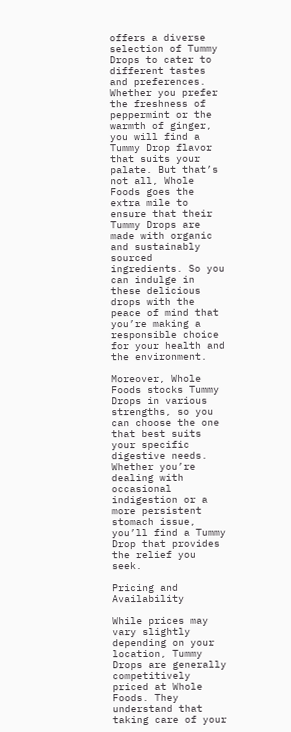offers a diverse selection of Tummy Drops to cater to different tastes and preferences. Whether you prefer the freshness of peppermint or the warmth of ginger, you will find a Tummy Drop flavor that suits your palate. But that’s not all, Whole Foods goes the extra mile to ensure that their Tummy Drops are made with organic and sustainably sourced ingredients. So you can indulge in these delicious drops with the peace of mind that you’re making a responsible choice for your health and the environment.

Moreover, Whole Foods stocks Tummy Drops in various strengths, so you can choose the one that best suits your specific digestive needs. Whether you’re dealing with occasional indigestion or a more persistent stomach issue, you’ll find a Tummy Drop that provides the relief you seek.

Pricing and Availability

While prices may vary slightly depending on your location, Tummy Drops are generally competitively priced at Whole Foods. They understand that taking care of your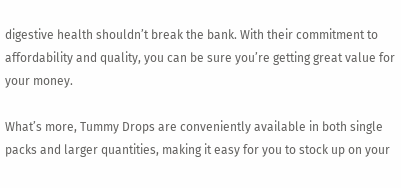digestive health shouldn’t break the bank. With their commitment to affordability and quality, you can be sure you’re getting great value for your money.

What’s more, Tummy Drops are conveniently available in both single packs and larger quantities, making it easy for you to stock up on your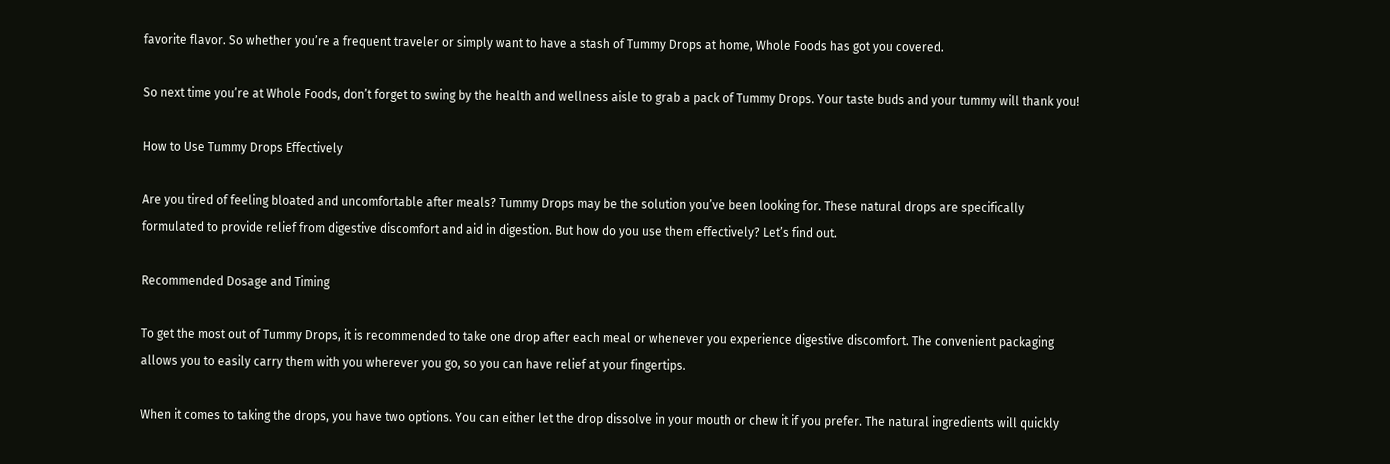favorite flavor. So whether you’re a frequent traveler or simply want to have a stash of Tummy Drops at home, Whole Foods has got you covered.

So next time you’re at Whole Foods, don’t forget to swing by the health and wellness aisle to grab a pack of Tummy Drops. Your taste buds and your tummy will thank you!

How to Use Tummy Drops Effectively

Are you tired of feeling bloated and uncomfortable after meals? Tummy Drops may be the solution you’ve been looking for. These natural drops are specifically formulated to provide relief from digestive discomfort and aid in digestion. But how do you use them effectively? Let’s find out.

Recommended Dosage and Timing

To get the most out of Tummy Drops, it is recommended to take one drop after each meal or whenever you experience digestive discomfort. The convenient packaging allows you to easily carry them with you wherever you go, so you can have relief at your fingertips.

When it comes to taking the drops, you have two options. You can either let the drop dissolve in your mouth or chew it if you prefer. The natural ingredients will quickly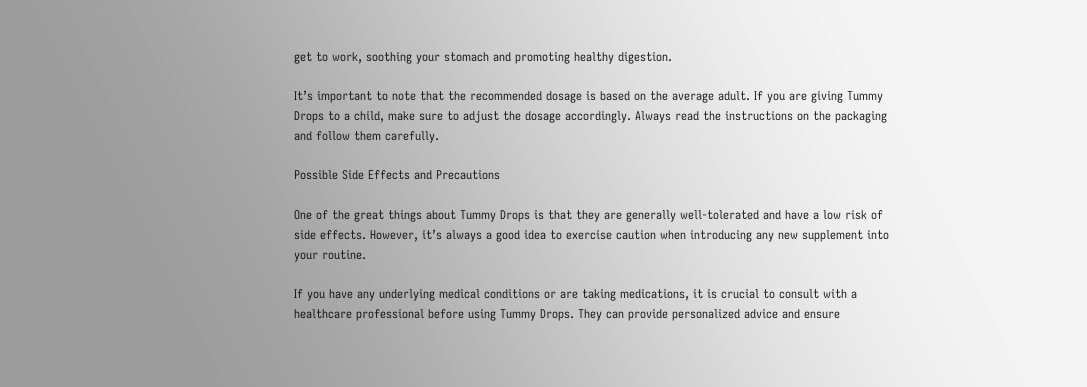get to work, soothing your stomach and promoting healthy digestion.

It’s important to note that the recommended dosage is based on the average adult. If you are giving Tummy Drops to a child, make sure to adjust the dosage accordingly. Always read the instructions on the packaging and follow them carefully.

Possible Side Effects and Precautions

One of the great things about Tummy Drops is that they are generally well-tolerated and have a low risk of side effects. However, it’s always a good idea to exercise caution when introducing any new supplement into your routine.

If you have any underlying medical conditions or are taking medications, it is crucial to consult with a healthcare professional before using Tummy Drops. They can provide personalized advice and ensure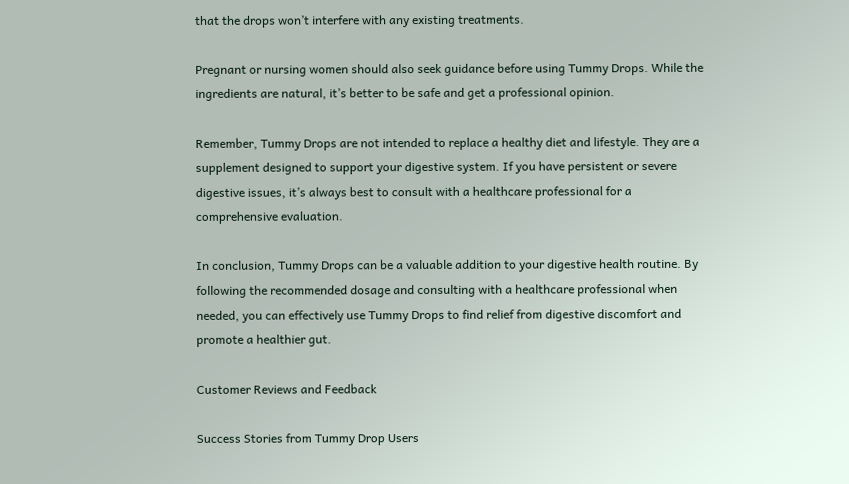that the drops won’t interfere with any existing treatments.

Pregnant or nursing women should also seek guidance before using Tummy Drops. While the ingredients are natural, it’s better to be safe and get a professional opinion.

Remember, Tummy Drops are not intended to replace a healthy diet and lifestyle. They are a supplement designed to support your digestive system. If you have persistent or severe digestive issues, it’s always best to consult with a healthcare professional for a comprehensive evaluation.

In conclusion, Tummy Drops can be a valuable addition to your digestive health routine. By following the recommended dosage and consulting with a healthcare professional when needed, you can effectively use Tummy Drops to find relief from digestive discomfort and promote a healthier gut.

Customer Reviews and Feedback

Success Stories from Tummy Drop Users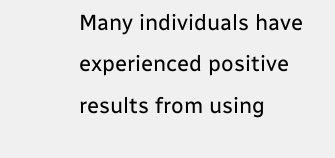Many individuals have experienced positive results from using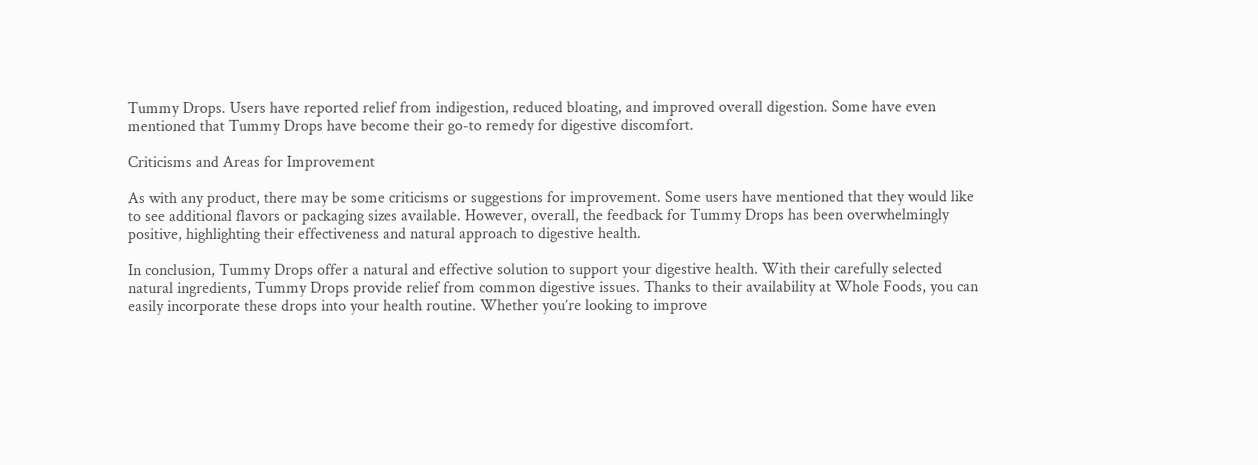Tummy Drops. Users have reported relief from indigestion, reduced bloating, and improved overall digestion. Some have even mentioned that Tummy Drops have become their go-to remedy for digestive discomfort.

Criticisms and Areas for Improvement

As with any product, there may be some criticisms or suggestions for improvement. Some users have mentioned that they would like to see additional flavors or packaging sizes available. However, overall, the feedback for Tummy Drops has been overwhelmingly positive, highlighting their effectiveness and natural approach to digestive health.

In conclusion, Tummy Drops offer a natural and effective solution to support your digestive health. With their carefully selected natural ingredients, Tummy Drops provide relief from common digestive issues. Thanks to their availability at Whole Foods, you can easily incorporate these drops into your health routine. Whether you’re looking to improve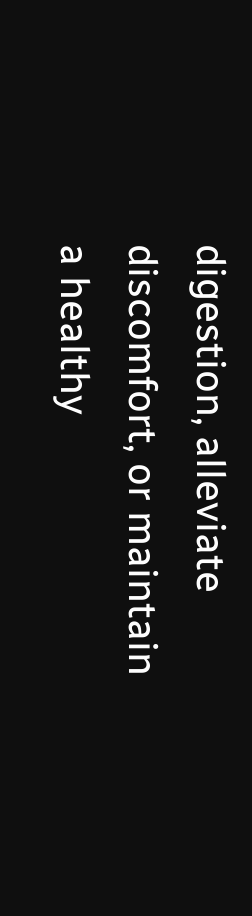digestion, alleviate discomfort, or maintain a healthy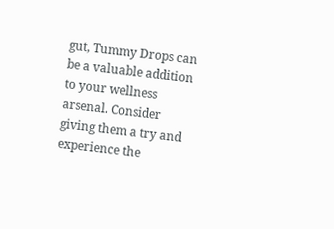gut, Tummy Drops can be a valuable addition to your wellness arsenal. Consider giving them a try and experience the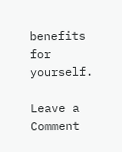benefits for yourself.

Leave a Comment